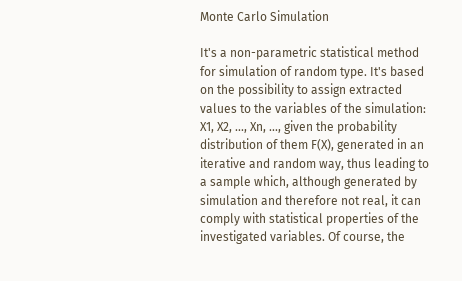Monte Carlo Simulation

It's a non-parametric statistical method for simulation of random type. It's based on the possibility to assign extracted values to the variables of the simulation: X1, X2, ..., Xn, ..., given the probability distribution of them F(X), generated in an iterative and random way, thus leading to a sample which, although generated by simulation and therefore not real, it can comply with statistical properties of the investigated variables. Of course, the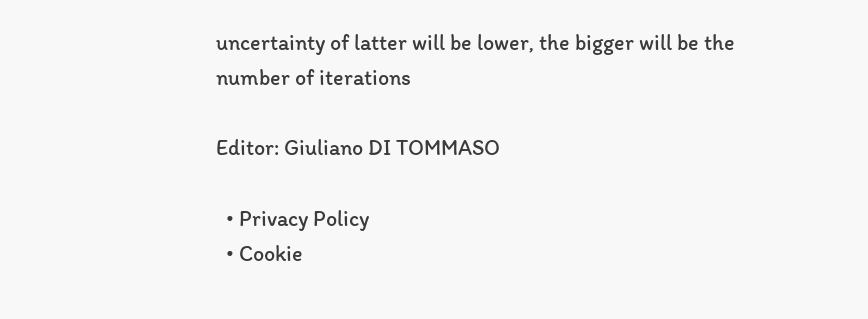uncertainty of latter will be lower, the bigger will be the number of iterations

Editor: Giuliano DI TOMMASO

  • Privacy Policy
  • Cookie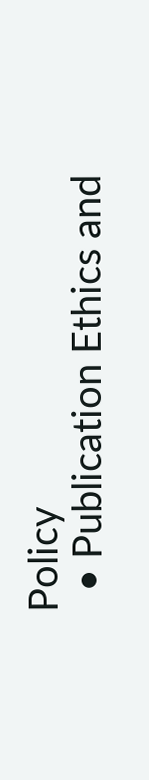Policy
  • Publication Ethics and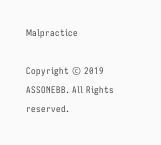Malpractice

Copyright © 2019 ASSONEBB. All Rights reserved.